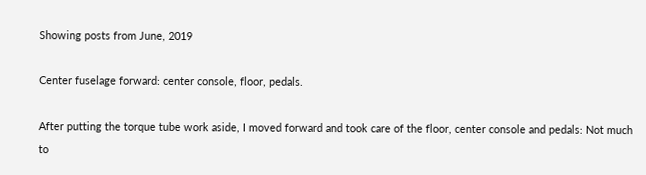Showing posts from June, 2019

Center fuselage forward: center console, floor, pedals.

After putting the torque tube work aside, I moved forward and took care of the floor, center console and pedals: Not much to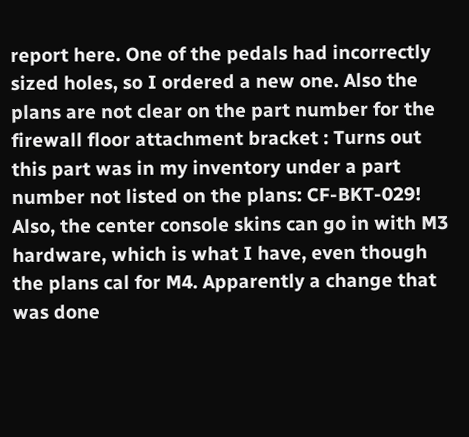report here. One of the pedals had incorrectly sized holes, so I ordered a new one. Also the plans are not clear on the part number for the firewall floor attachment bracket : Turns out this part was in my inventory under a part number not listed on the plans: CF-BKT-029! Also, the center console skins can go in with M3 hardware, which is what I have, even though the plans cal for M4. Apparently a change that was done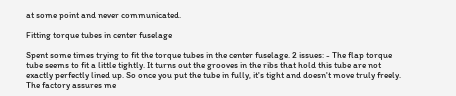at some point and never communicated.

Fitting torque tubes in center fuselage

Spent some times trying to fit the torque tubes in the center fuselage. 2 issues: - The flap torque tube seems to fit a little tightly. It turns out the grooves in the ribs that hold this tube are not exactly perfectly lined up. So once you put the tube in fully, it's tight and doesn't move truly freely. The factory assures me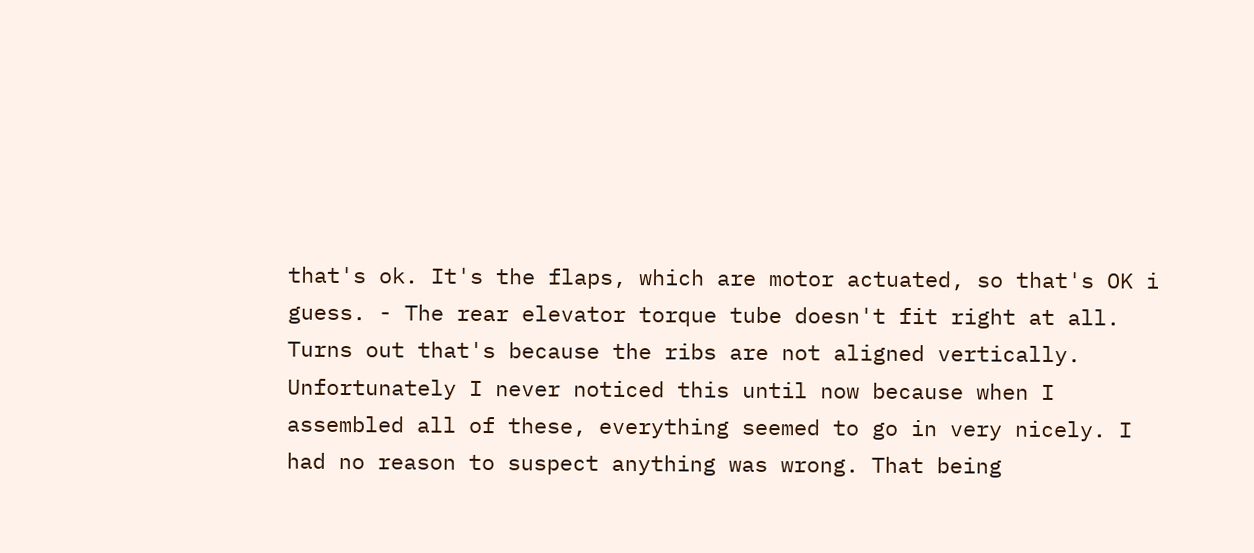that's ok. It's the flaps, which are motor actuated, so that's OK i guess. - The rear elevator torque tube doesn't fit right at all. Turns out that's because the ribs are not aligned vertically. Unfortunately I never noticed this until now because when I assembled all of these, everything seemed to go in very nicely. I had no reason to suspect anything was wrong. That being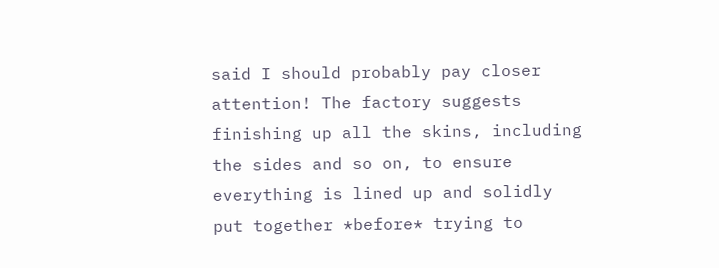said I should probably pay closer attention! The factory suggests finishing up all the skins, including the sides and so on, to ensure everything is lined up and solidly put together *before* trying to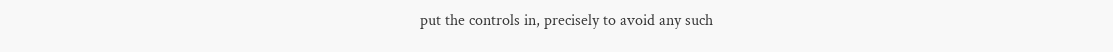put the controls in, precisely to avoid any such